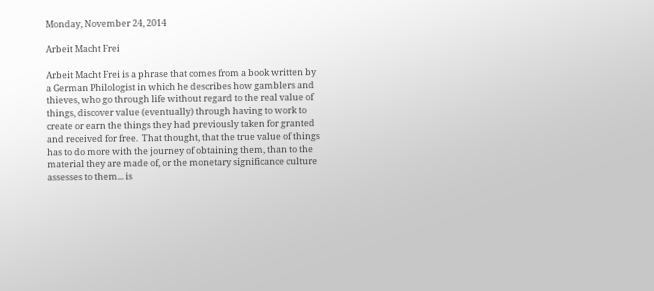Monday, November 24, 2014

Arbeit Macht Frei

Arbeit Macht Frei is a phrase that comes from a book written by a German Philologist in which he describes how gamblers and thieves, who go through life without regard to the real value of things, discover value (eventually) through having to work to create or earn the things they had previously taken for granted and received for free.  That thought, that the true value of things has to do more with the journey of obtaining them, than to the material they are made of, or the monetary significance culture assesses to them... is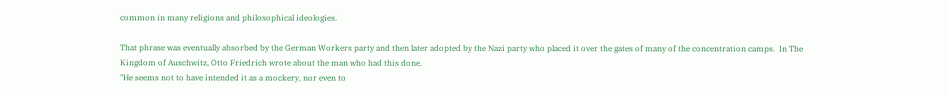common in many religions and philosophical ideologies.

That phrase was eventually absorbed by the German Workers party and then later adopted by the Nazi party who placed it over the gates of many of the concentration camps.  In The Kingdom of Auschwitz, Otto Friedrich wrote about the man who had this done.
"He seems not to have intended it as a mockery, nor even to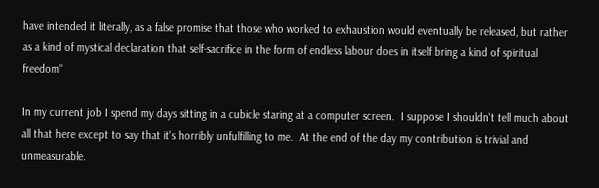have intended it literally, as a false promise that those who worked to exhaustion would eventually be released, but rather as a kind of mystical declaration that self-sacrifice in the form of endless labour does in itself bring a kind of spiritual freedom"

In my current job I spend my days sitting in a cubicle staring at a computer screen.  I suppose I shouldn't tell much about all that here except to say that it's horribly unfulfilling to me.  At the end of the day my contribution is trivial and unmeasurable.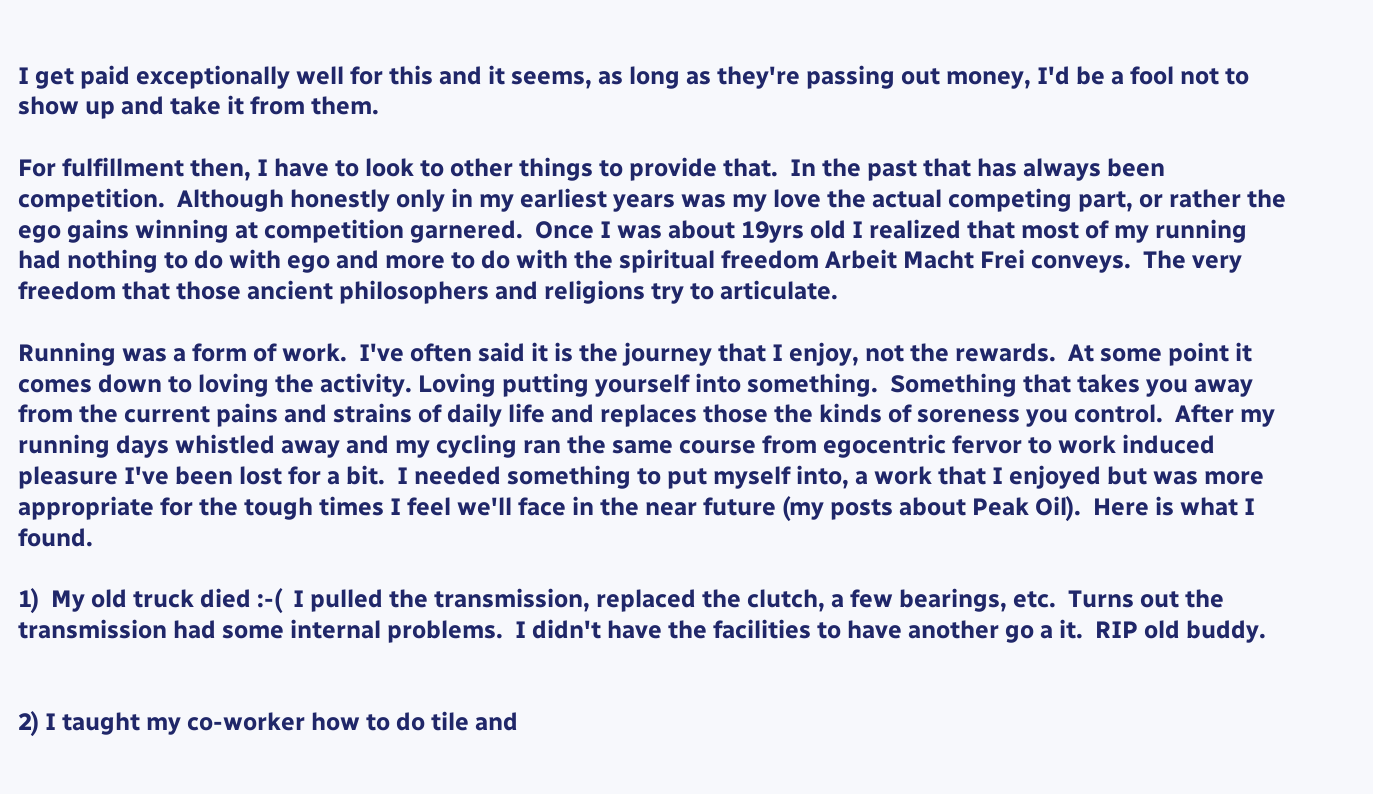I get paid exceptionally well for this and it seems, as long as they're passing out money, I'd be a fool not to show up and take it from them.

For fulfillment then, I have to look to other things to provide that.  In the past that has always been competition.  Although honestly only in my earliest years was my love the actual competing part, or rather the ego gains winning at competition garnered.  Once I was about 19yrs old I realized that most of my running had nothing to do with ego and more to do with the spiritual freedom Arbeit Macht Frei conveys.  The very freedom that those ancient philosophers and religions try to articulate.

Running was a form of work.  I've often said it is the journey that I enjoy, not the rewards.  At some point it comes down to loving the activity. Loving putting yourself into something.  Something that takes you away from the current pains and strains of daily life and replaces those the kinds of soreness you control.  After my running days whistled away and my cycling ran the same course from egocentric fervor to work induced pleasure I've been lost for a bit.  I needed something to put myself into, a work that I enjoyed but was more appropriate for the tough times I feel we'll face in the near future (my posts about Peak Oil).  Here is what I found.

1)  My old truck died :-(  I pulled the transmission, replaced the clutch, a few bearings, etc.  Turns out the transmission had some internal problems.  I didn't have the facilities to have another go a it.  RIP old buddy.


2) I taught my co-worker how to do tile and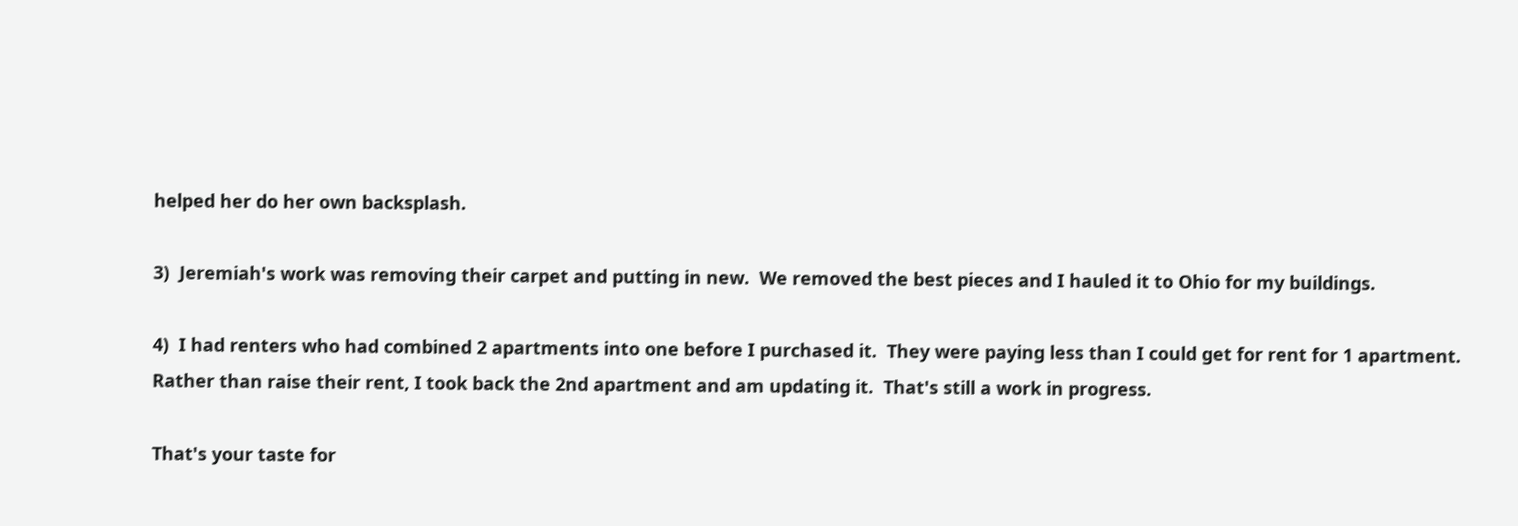helped her do her own backsplash.

3)  Jeremiah's work was removing their carpet and putting in new.  We removed the best pieces and I hauled it to Ohio for my buildings.

4)  I had renters who had combined 2 apartments into one before I purchased it.  They were paying less than I could get for rent for 1 apartment.  Rather than raise their rent, I took back the 2nd apartment and am updating it.  That's still a work in progress.

That's your taste for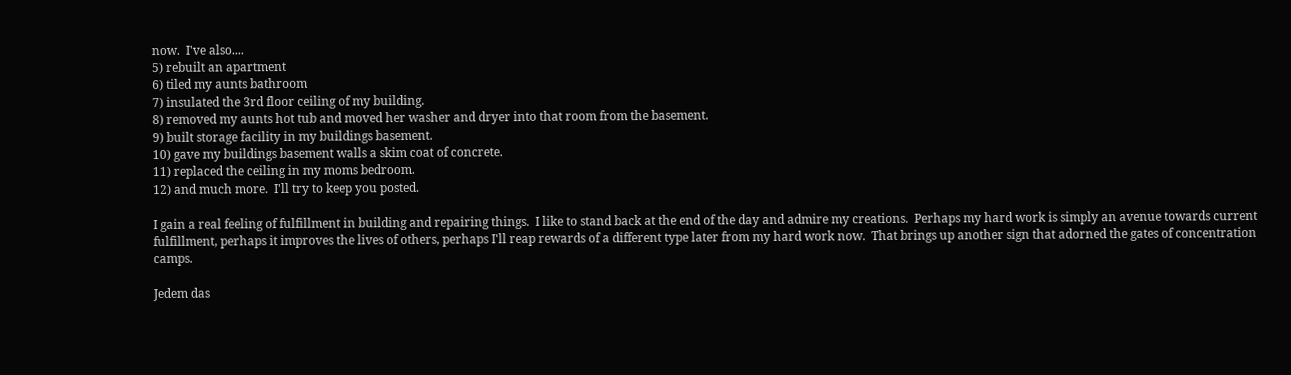now.  I've also....
5) rebuilt an apartment
6) tiled my aunts bathroom
7) insulated the 3rd floor ceiling of my building.
8) removed my aunts hot tub and moved her washer and dryer into that room from the basement.
9) built storage facility in my buildings basement.
10) gave my buildings basement walls a skim coat of concrete.
11) replaced the ceiling in my moms bedroom.
12) and much more.  I'll try to keep you posted.

I gain a real feeling of fulfillment in building and repairing things.  I like to stand back at the end of the day and admire my creations.  Perhaps my hard work is simply an avenue towards current fulfillment, perhaps it improves the lives of others, perhaps I'll reap rewards of a different type later from my hard work now.  That brings up another sign that adorned the gates of concentration camps.

Jedem das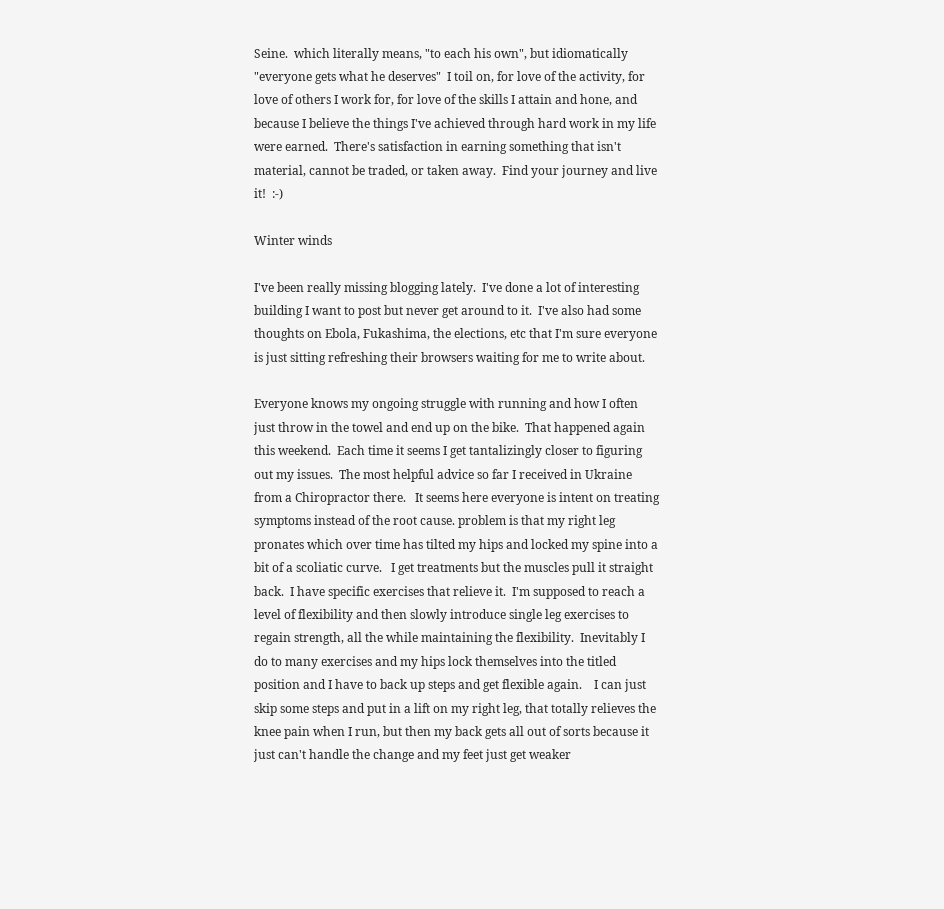Seine.  which literally means, "to each his own", but idiomatically "everyone gets what he deserves"  I toil on, for love of the activity, for love of others I work for, for love of the skills I attain and hone, and because I believe the things I've achieved through hard work in my life were earned.  There's satisfaction in earning something that isn't material, cannot be traded, or taken away.  Find your journey and live it!  :-)

Winter winds

I've been really missing blogging lately.  I've done a lot of interesting building I want to post but never get around to it.  I've also had some thoughts on Ebola, Fukashima, the elections, etc that I'm sure everyone is just sitting refreshing their browsers waiting for me to write about.

Everyone knows my ongoing struggle with running and how I often just throw in the towel and end up on the bike.  That happened again this weekend.  Each time it seems I get tantalizingly closer to figuring out my issues.  The most helpful advice so far I received in Ukraine from a Chiropractor there.   It seems here everyone is intent on treating symptoms instead of the root cause. problem is that my right leg pronates which over time has tilted my hips and locked my spine into a bit of a scoliatic curve.   I get treatments but the muscles pull it straight back.  I have specific exercises that relieve it.  I'm supposed to reach a level of flexibility and then slowly introduce single leg exercises to regain strength, all the while maintaining the flexibility.  Inevitably I do to many exercises and my hips lock themselves into the titled position and I have to back up steps and get flexible again.    I can just skip some steps and put in a lift on my right leg, that totally relieves the knee pain when I run, but then my back gets all out of sorts because it just can't handle the change and my feet just get weaker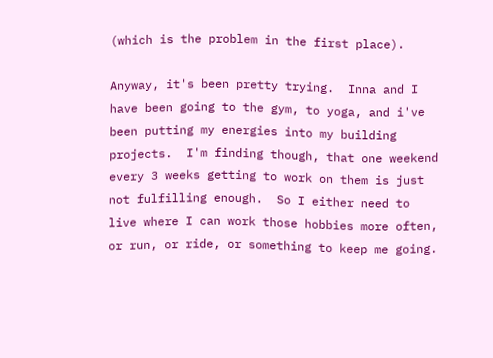(which is the problem in the first place).

Anyway, it's been pretty trying.  Inna and I have been going to the gym, to yoga, and i've been putting my energies into my building projects.  I'm finding though, that one weekend every 3 weeks getting to work on them is just not fulfilling enough.  So I either need to live where I can work those hobbies more often, or run, or ride, or something to keep me going.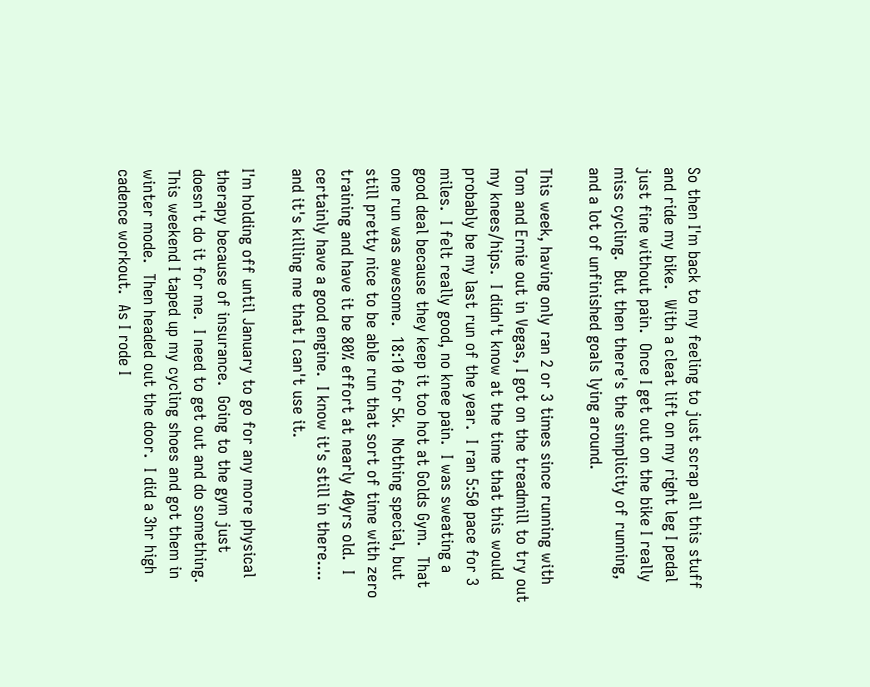So then I'm back to my feeling to just scrap all this stuff and ride my bike.  With a cleat lift on my right leg I pedal just fine without pain.  Once I get out on the bike I really miss cycling.  But then there's the simplicity of running, and a lot of unfinished goals lying around.

This week, having only ran 2 or 3 times since running with Tom and Ernie out in Vegas, I got on the treadmill to try out my knees/hips.  I didn't know at the time that this would probably be my last run of the year.  I ran 5:50 pace for 3 miles.  I felt really good, no knee pain.  I was sweating a good deal because they keep it too hot at Golds Gym.  That one run was awesome.  18:10 for 5k.  Nothing special, but still pretty nice to be able run that sort of time with zero training and have it be 80% effort at nearly 40yrs old.  I certainly have a good engine.  I know it's still in there.... and it's killing me that I can't use it.

I'm holding off until January to go for any more physical therapy because of insurance.  Going to the gym just doesn't do it for me.  I need to get out and do something.  This weekend I taped up my cycling shoes and got them in winter mode.  Then headed out the door.  I did a 3hr high cadence workout.  As I rode I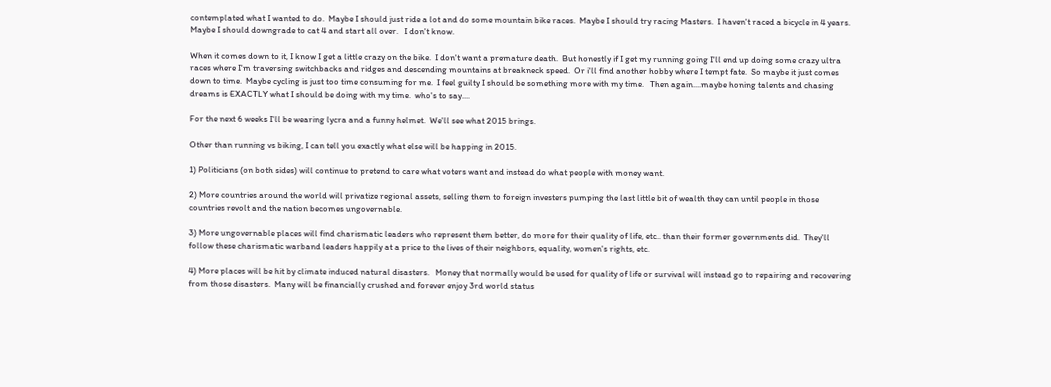contemplated what I wanted to do.  Maybe I should just ride a lot and do some mountain bike races.  Maybe I should try racing Masters.  I haven't raced a bicycle in 4 years. Maybe I should downgrade to cat 4 and start all over.   I don't know.

When it comes down to it, I know I get a little crazy on the bike.  I don't want a premature death.  But honestly if I get my running going I'll end up doing some crazy ultra races where I'm traversing switchbacks and ridges and descending mountains at breakneck speed.  Or i'll find another hobby where I tempt fate.  So maybe it just comes down to time.  Maybe cycling is just too time consuming for me.  I feel guilty I should be something more with my time.   Then again....maybe honing talents and chasing dreams is EXACTLY what I should be doing with my time.  who's to say....

For the next 6 weeks I'll be wearing lycra and a funny helmet.  We'll see what 2015 brings.

Other than running vs biking, I can tell you exactly what else will be happing in 2015.

1) Politicians (on both sides) will continue to pretend to care what voters want and instead do what people with money want.

2) More countries around the world will privatize regional assets, selling them to foreign investers pumping the last little bit of wealth they can until people in those countries revolt and the nation becomes ungovernable.

3) More ungovernable places will find charismatic leaders who represent them better, do more for their quality of life, etc.. than their former governments did.  They'll follow these charismatic warband leaders happily at a price to the lives of their neighbors, equality, women's rights, etc.

4) More places will be hit by climate induced natural disasters.   Money that normally would be used for quality of life or survival will instead go to repairing and recovering from those disasters.  Many will be financially crushed and forever enjoy 3rd world status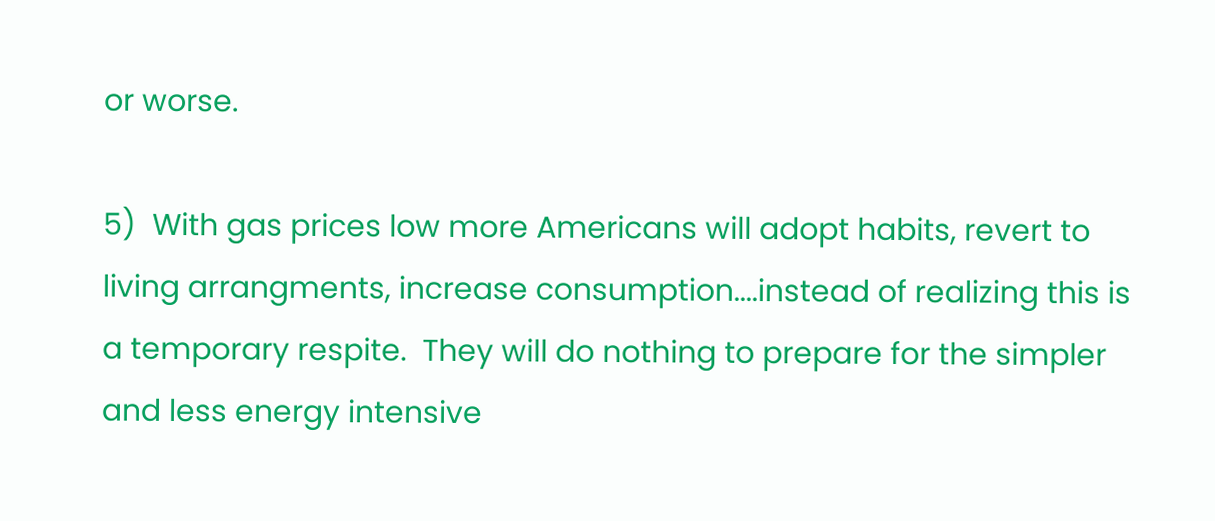or worse.

5)  With gas prices low more Americans will adopt habits, revert to living arrangments, increase consumption....instead of realizing this is a temporary respite.  They will do nothing to prepare for the simpler and less energy intensive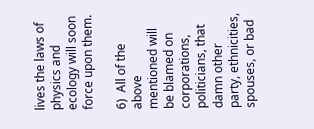lives the laws of physics and ecology will soon force upon them.

6)  All of the above mentioned will be blamed on corporations, politicians, that damn other party, ethnicities, spouses, or bad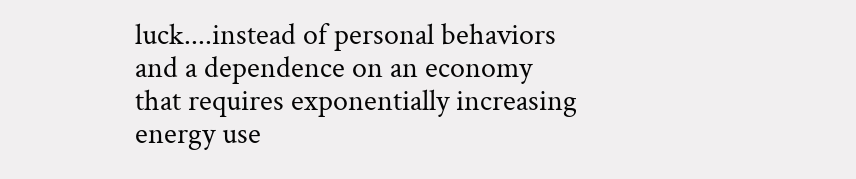luck....instead of personal behaviors and a dependence on an economy that requires exponentially increasing energy use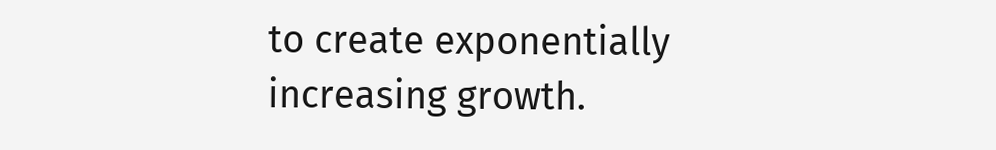to create exponentially increasing growth.